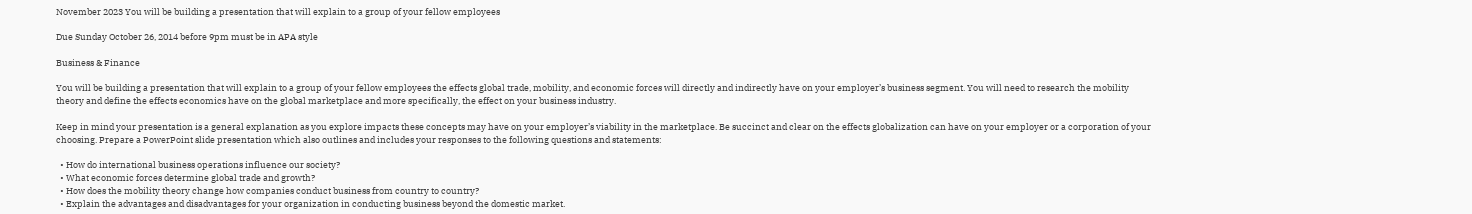November 2023 You will be building a presentation that will explain to a group of your fellow employees

Due Sunday October 26, 2014 before 9pm must be in APA style

Business & Finance

You will be building a presentation that will explain to a group of your fellow employees the effects global trade, mobility, and economic forces will directly and indirectly have on your employer’s business segment. You will need to research the mobility theory and define the effects economics have on the global marketplace and more specifically, the effect on your business industry.

Keep in mind your presentation is a general explanation as you explore impacts these concepts may have on your employer’s viability in the marketplace. Be succinct and clear on the effects globalization can have on your employer or a corporation of your choosing. Prepare a PowerPoint slide presentation which also outlines and includes your responses to the following questions and statements:

  • How do international business operations influence our society?
  • What economic forces determine global trade and growth?
  • How does the mobility theory change how companies conduct business from country to country?
  • Explain the advantages and disadvantages for your organization in conducting business beyond the domestic market.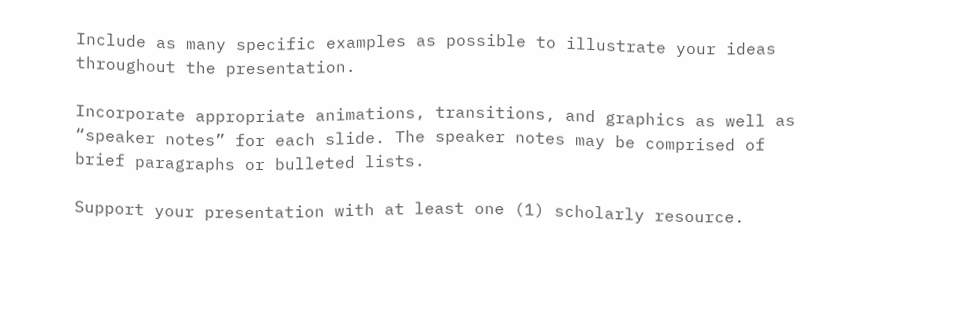Include as many specific examples as possible to illustrate your ideas throughout the presentation.

Incorporate appropriate animations, transitions, and graphics as well as “speaker notes” for each slide. The speaker notes may be comprised of brief paragraphs or bulleted lists.

Support your presentation with at least one (1) scholarly resource.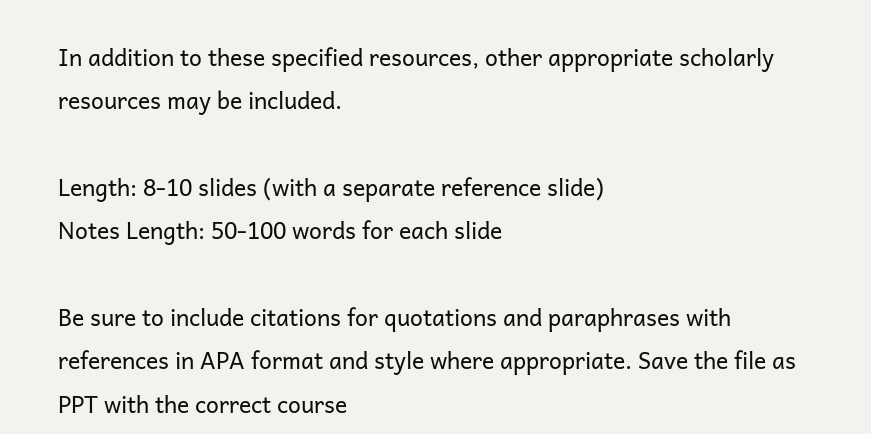In addition to these specified resources, other appropriate scholarly resources may be included.

Length: 8-10 slides (with a separate reference slide)
Notes Length: 50-100 words for each slide

Be sure to include citations for quotations and paraphrases with references in APA format and style where appropriate. Save the file as PPT with the correct course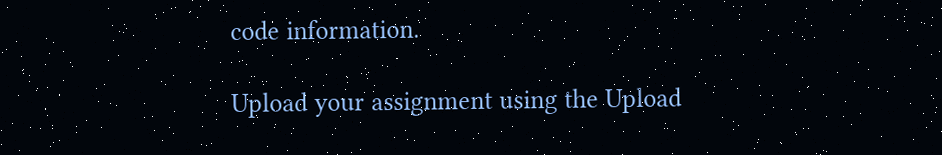code information.

Upload your assignment using the Upload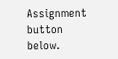Assignment button below.